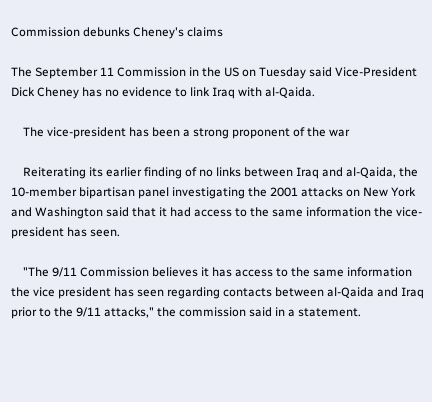Commission debunks Cheney's claims

The September 11 Commission in the US on Tuesday said Vice-President Dick Cheney has no evidence to link Iraq with al-Qaida.

    The vice-president has been a strong proponent of the war

    Reiterating its earlier finding of no links between Iraq and al-Qaida, the 10-member bipartisan panel investigating the 2001 attacks on New York and Washington said that it had access to the same information the vice-president has seen.

    "The 9/11 Commission believes it has access to the same information the vice president has seen regarding contacts between al-Qaida and Iraq prior to the 9/11 attacks," the commission said in a statement.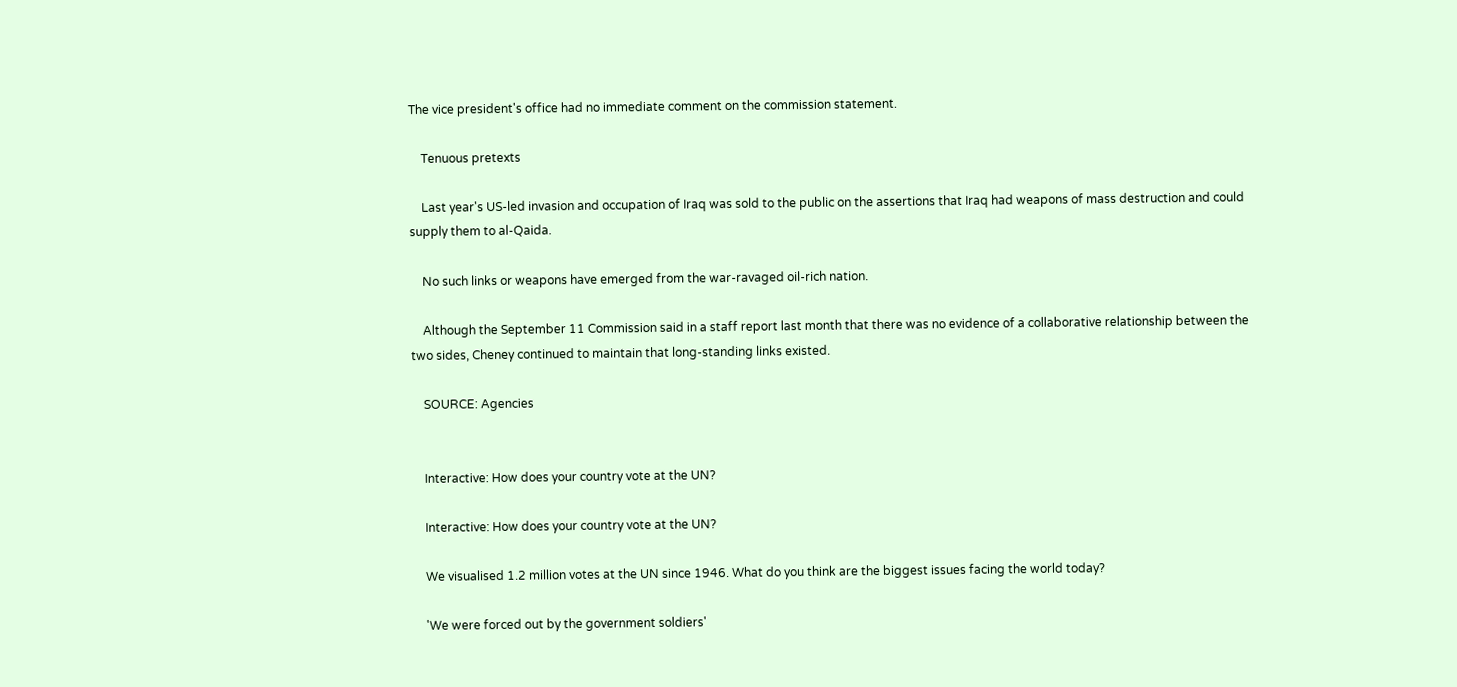The vice president's office had no immediate comment on the commission statement.

    Tenuous pretexts

    Last year's US-led invasion and occupation of Iraq was sold to the public on the assertions that Iraq had weapons of mass destruction and could supply them to al-Qaida.

    No such links or weapons have emerged from the war-ravaged oil-rich nation.

    Although the September 11 Commission said in a staff report last month that there was no evidence of a collaborative relationship between the two sides, Cheney continued to maintain that long-standing links existed.

    SOURCE: Agencies


    Interactive: How does your country vote at the UN?

    Interactive: How does your country vote at the UN?

    We visualised 1.2 million votes at the UN since 1946. What do you think are the biggest issues facing the world today?

    'We were forced out by the government soldiers'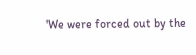'We were forced out by the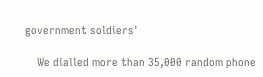government soldiers'

    We dialled more than 35,000 random phone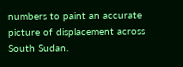numbers to paint an accurate picture of displacement across South Sudan.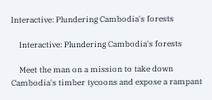Interactive: Plundering Cambodia's forests

    Interactive: Plundering Cambodia's forests

    Meet the man on a mission to take down Cambodia's timber tycoons and expose a rampant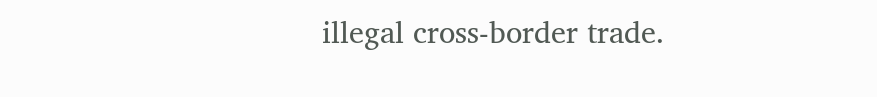illegal cross-border trade.